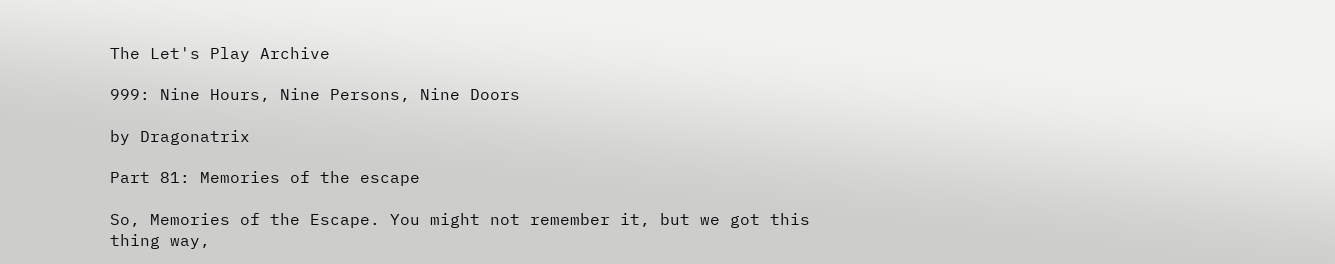The Let's Play Archive

999: Nine Hours, Nine Persons, Nine Doors

by Dragonatrix

Part 81: Memories of the escape

So, Memories of the Escape. You might not remember it, but we got this thing way,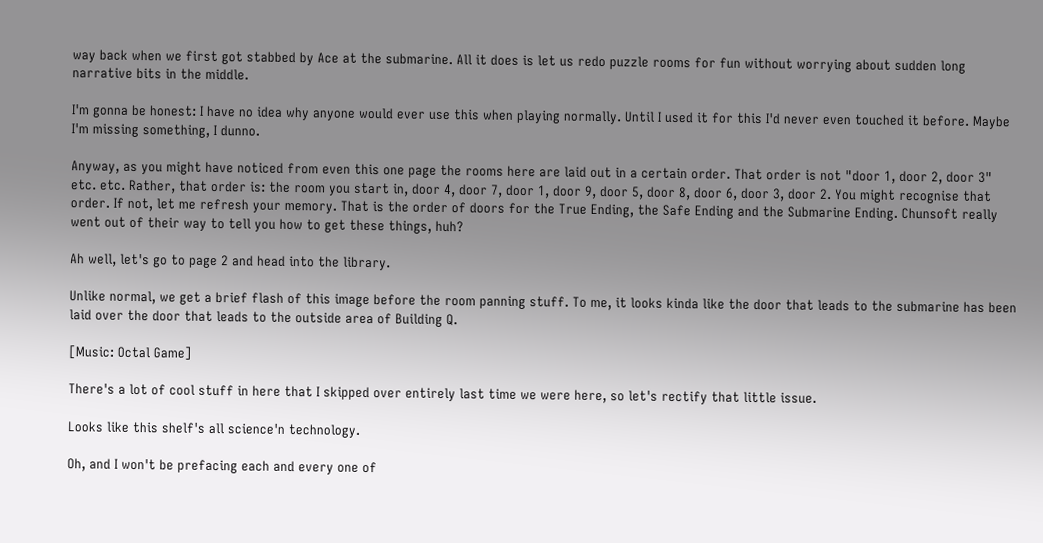way back when we first got stabbed by Ace at the submarine. All it does is let us redo puzzle rooms for fun without worrying about sudden long narrative bits in the middle.

I'm gonna be honest: I have no idea why anyone would ever use this when playing normally. Until I used it for this I'd never even touched it before. Maybe I'm missing something, I dunno.

Anyway, as you might have noticed from even this one page the rooms here are laid out in a certain order. That order is not "door 1, door 2, door 3" etc. etc. Rather, that order is: the room you start in, door 4, door 7, door 1, door 9, door 5, door 8, door 6, door 3, door 2. You might recognise that order. If not, let me refresh your memory. That is the order of doors for the True Ending, the Safe Ending and the Submarine Ending. Chunsoft really went out of their way to tell you how to get these things, huh?

Ah well, let's go to page 2 and head into the library.

Unlike normal, we get a brief flash of this image before the room panning stuff. To me, it looks kinda like the door that leads to the submarine has been laid over the door that leads to the outside area of Building Q.

[Music: Octal Game]

There's a lot of cool stuff in here that I skipped over entirely last time we were here, so let's rectify that little issue.

Looks like this shelf's all science'n technology.

Oh, and I won't be prefacing each and every one of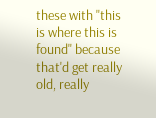these with "this is where this is found" because that'd get really old, really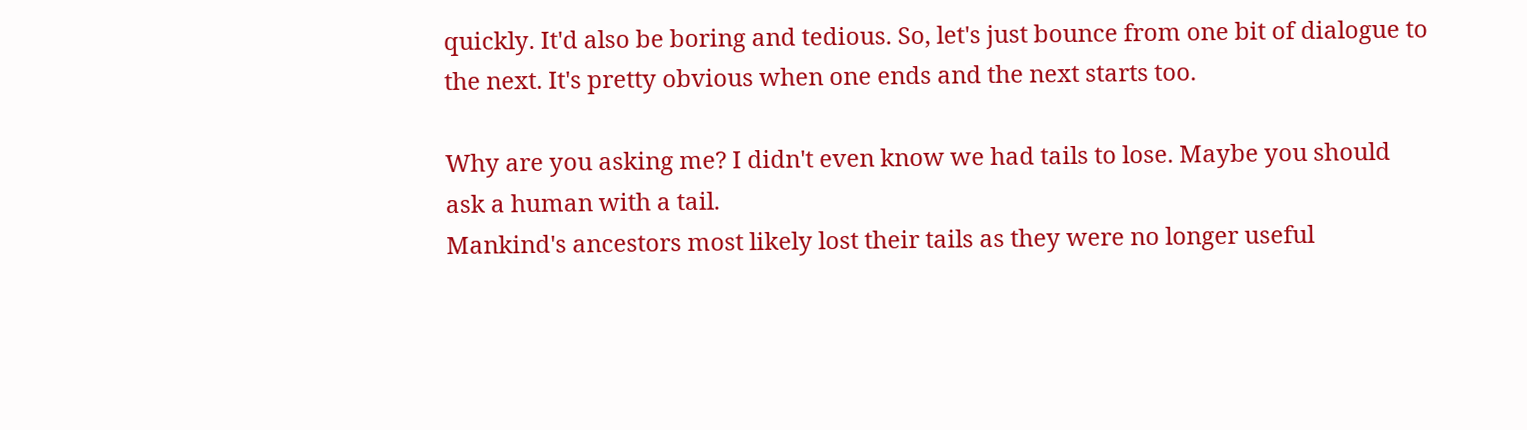quickly. It'd also be boring and tedious. So, let's just bounce from one bit of dialogue to the next. It's pretty obvious when one ends and the next starts too.

Why are you asking me? I didn't even know we had tails to lose. Maybe you should ask a human with a tail.
Mankind's ancestors most likely lost their tails as they were no longer useful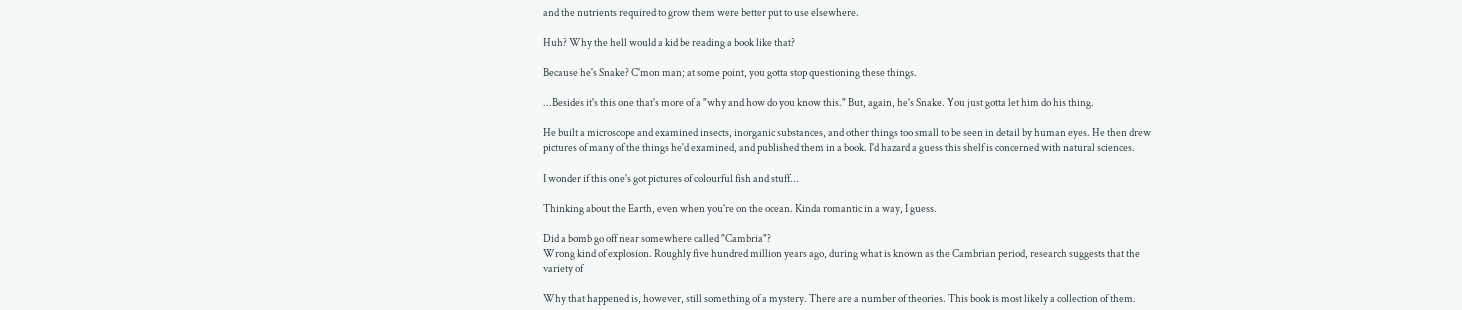and the nutrients required to grow them were better put to use elsewhere.

Huh? Why the hell would a kid be reading a book like that?

Because he's Snake? C'mon man; at some point, you gotta stop questioning these things.

...Besides it's this one that's more of a "why and how do you know this." But, again, he's Snake. You just gotta let him do his thing.

He built a microscope and examined insects, inorganic substances, and other things too small to be seen in detail by human eyes. He then drew pictures of many of the things he'd examined, and published them in a book. I'd hazard a guess this shelf is concerned with natural sciences.

I wonder if this one's got pictures of colourful fish and stuff...

Thinking about the Earth, even when you're on the ocean. Kinda romantic in a way, I guess.

Did a bomb go off near somewhere called "Cambria"?
Wrong kind of explosion. Roughly five hundred million years ago, during what is known as the Cambrian period, research suggests that the variety of

Why that happened is, however, still something of a mystery. There are a number of theories. This book is most likely a collection of them.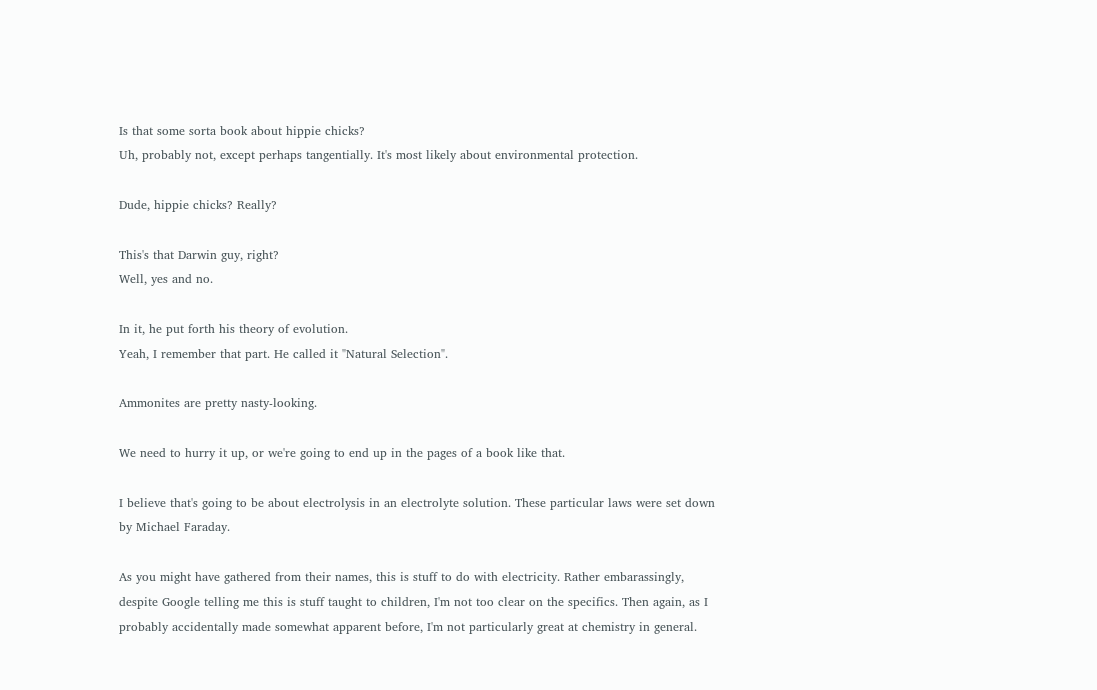Is that some sorta book about hippie chicks?
Uh, probably not, except perhaps tangentially. It's most likely about environmental protection.

Dude, hippie chicks? Really?

This's that Darwin guy, right?
Well, yes and no.

In it, he put forth his theory of evolution.
Yeah, I remember that part. He called it "Natural Selection".

Ammonites are pretty nasty-looking.

We need to hurry it up, or we're going to end up in the pages of a book like that.

I believe that's going to be about electrolysis in an electrolyte solution. These particular laws were set down by Michael Faraday.

As you might have gathered from their names, this is stuff to do with electricity. Rather embarassingly, despite Google telling me this is stuff taught to children, I'm not too clear on the specifics. Then again, as I probably accidentally made somewhat apparent before, I'm not particularly great at chemistry in general.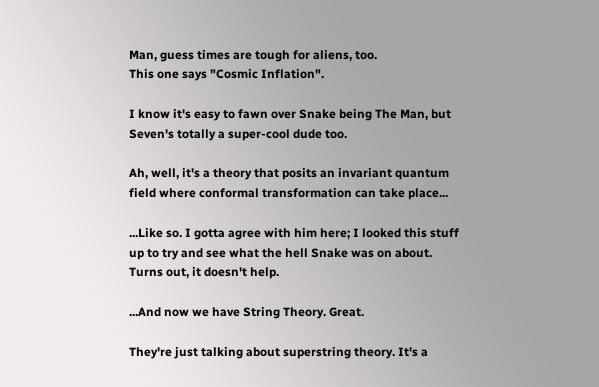Man, guess times are tough for aliens, too.
This one says "Cosmic Inflation".

I know it's easy to fawn over Snake being The Man, but Seven's totally a super-cool dude too.

Ah, well, it's a theory that posits an invariant quantum field where conformal transformation can take place...

...Like so. I gotta agree with him here; I looked this stuff up to try and see what the hell Snake was on about. Turns out, it doesn't help.

...And now we have String Theory. Great.

They're just talking about superstring theory. It's a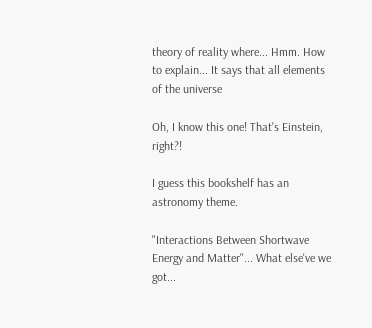theory of reality where... Hmm. How to explain... It says that all elements of the universe

Oh, I know this one! That's Einstein, right?!

I guess this bookshelf has an astronomy theme.

"Interactions Between Shortwave Energy and Matter"... What else've we got...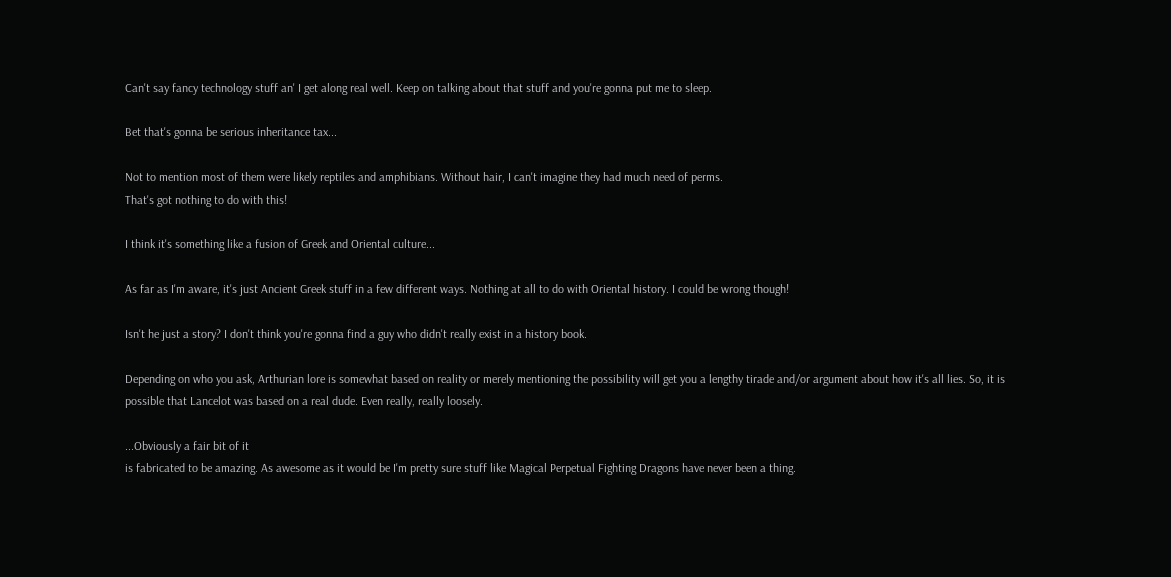Can't say fancy technology stuff an' I get along real well. Keep on talking about that stuff and you're gonna put me to sleep.

Bet that's gonna be serious inheritance tax...

Not to mention most of them were likely reptiles and amphibians. Without hair, I can't imagine they had much need of perms.
That's got nothing to do with this!

I think it's something like a fusion of Greek and Oriental culture...

As far as I'm aware, it's just Ancient Greek stuff in a few different ways. Nothing at all to do with Oriental history. I could be wrong though!

Isn't he just a story? I don't think you're gonna find a guy who didn't really exist in a history book.

Depending on who you ask, Arthurian lore is somewhat based on reality or merely mentioning the possibility will get you a lengthy tirade and/or argument about how it's all lies. So, it is possible that Lancelot was based on a real dude. Even really, really loosely.

...Obviously a fair bit of it
is fabricated to be amazing. As awesome as it would be I'm pretty sure stuff like Magical Perpetual Fighting Dragons have never been a thing.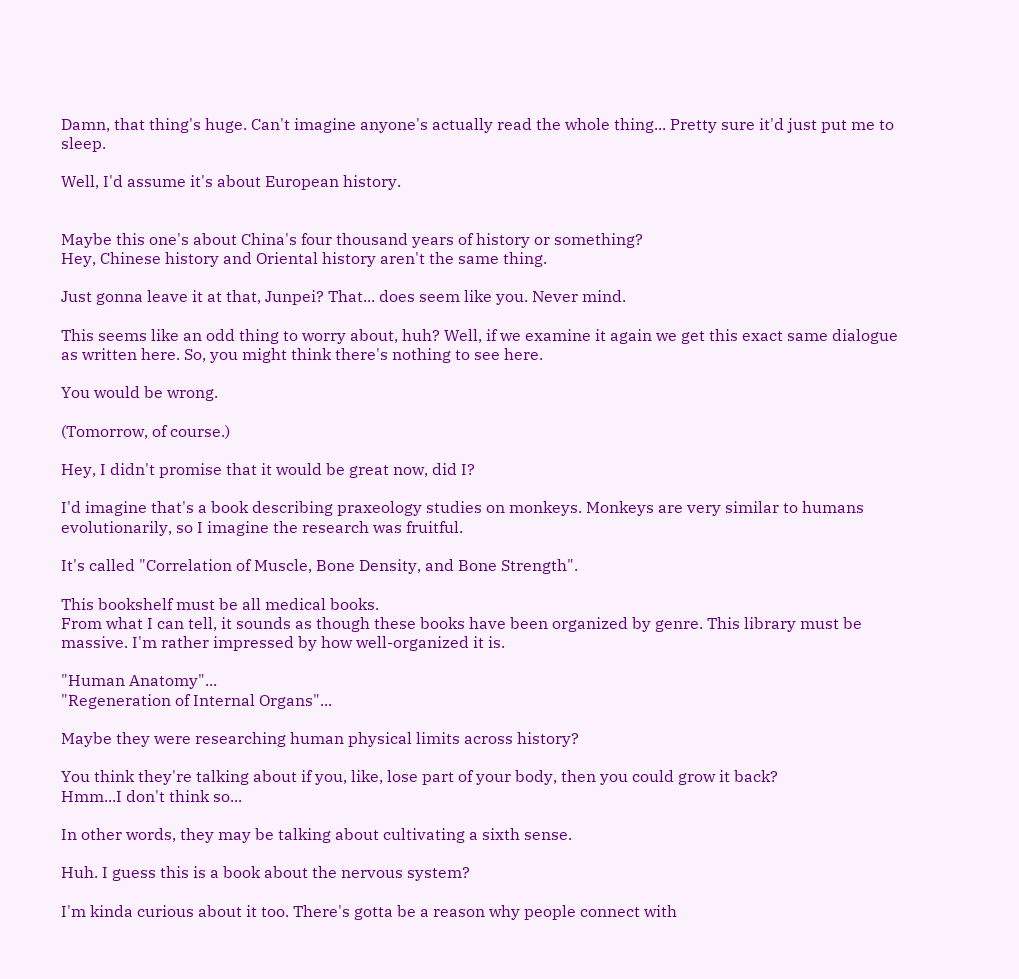Damn, that thing's huge. Can't imagine anyone's actually read the whole thing... Pretty sure it'd just put me to sleep.

Well, I'd assume it's about European history.


Maybe this one's about China's four thousand years of history or something?
Hey, Chinese history and Oriental history aren't the same thing.

Just gonna leave it at that, Junpei? That... does seem like you. Never mind.

This seems like an odd thing to worry about, huh? Well, if we examine it again we get this exact same dialogue as written here. So, you might think there's nothing to see here.

You would be wrong.

(Tomorrow, of course.)

Hey, I didn't promise that it would be great now, did I?

I'd imagine that's a book describing praxeology studies on monkeys. Monkeys are very similar to humans evolutionarily, so I imagine the research was fruitful.

It's called "Correlation of Muscle, Bone Density, and Bone Strength".

This bookshelf must be all medical books.
From what I can tell, it sounds as though these books have been organized by genre. This library must be massive. I'm rather impressed by how well-organized it is.

"Human Anatomy"...
"Regeneration of Internal Organs"...

Maybe they were researching human physical limits across history?

You think they're talking about if you, like, lose part of your body, then you could grow it back?
Hmm...I don't think so...

In other words, they may be talking about cultivating a sixth sense.

Huh. I guess this is a book about the nervous system?

I'm kinda curious about it too. There's gotta be a reason why people connect with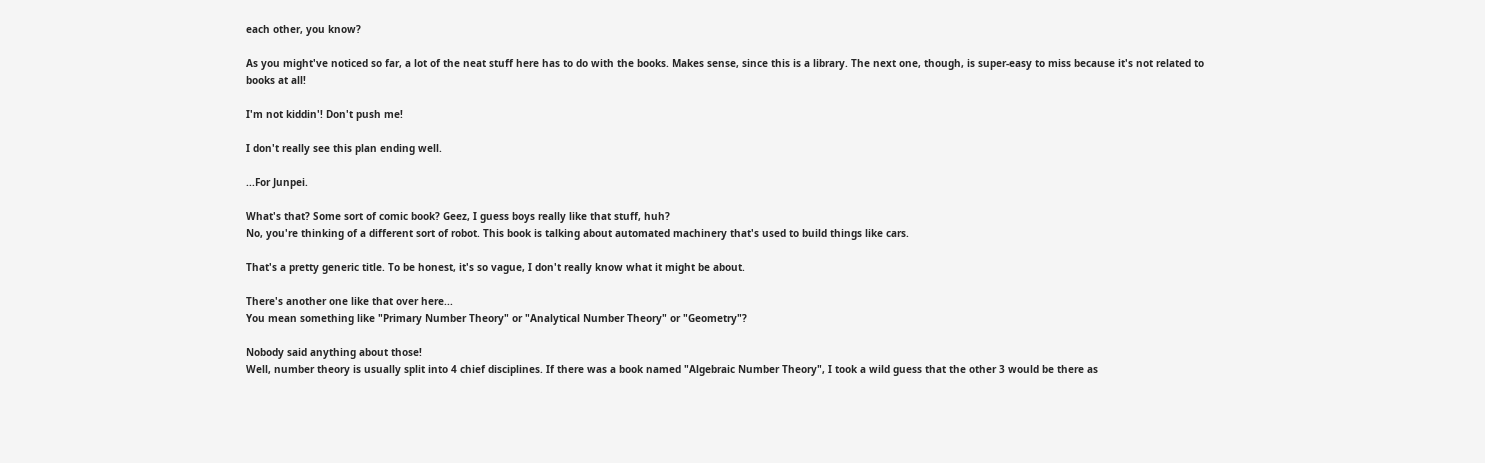each other, you know?

As you might've noticed so far, a lot of the neat stuff here has to do with the books. Makes sense, since this is a library. The next one, though, is super-easy to miss because it's not related to books at all!

I'm not kiddin'! Don't push me!

I don't really see this plan ending well.

...For Junpei.

What's that? Some sort of comic book? Geez, I guess boys really like that stuff, huh?
No, you're thinking of a different sort of robot. This book is talking about automated machinery that's used to build things like cars.

That's a pretty generic title. To be honest, it's so vague, I don't really know what it might be about.

There's another one like that over here...
You mean something like "Primary Number Theory" or "Analytical Number Theory" or "Geometry"?

Nobody said anything about those!
Well, number theory is usually split into 4 chief disciplines. If there was a book named "Algebraic Number Theory", I took a wild guess that the other 3 would be there as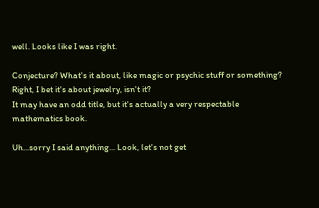well. Looks like I was right.

Conjecture? What's it about, like magic or psychic stuff or something?
Right, I bet it's about jewelry, isn't it?
It may have an odd title, but it's actually a very respectable mathematics book.

Uh...sorry I said anything... Look, let's not get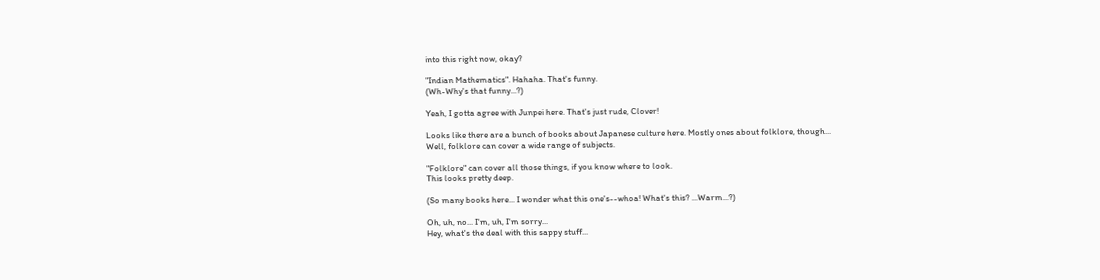into this right now, okay?

"Indian Mathematics". Hahaha. That's funny.
(Wh-Why's that funny...?)

Yeah, I gotta agree with Junpei here. That's just rude, Clover!

Looks like there are a bunch of books about Japanese culture here. Mostly ones about folklore, though...
Well, folklore can cover a wide range of subjects.

"Folklore" can cover all those things, if you know where to look.
This looks pretty deep.

(So many books here... I wonder what this one's--whoa! What's this? ...Warm...?)

Oh, uh, no... I'm, uh, I'm sorry...
Hey, what's the deal with this sappy stuff...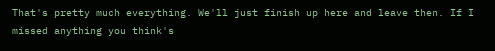That's pretty much everything. We'll just finish up here and leave then. If I missed anything you think's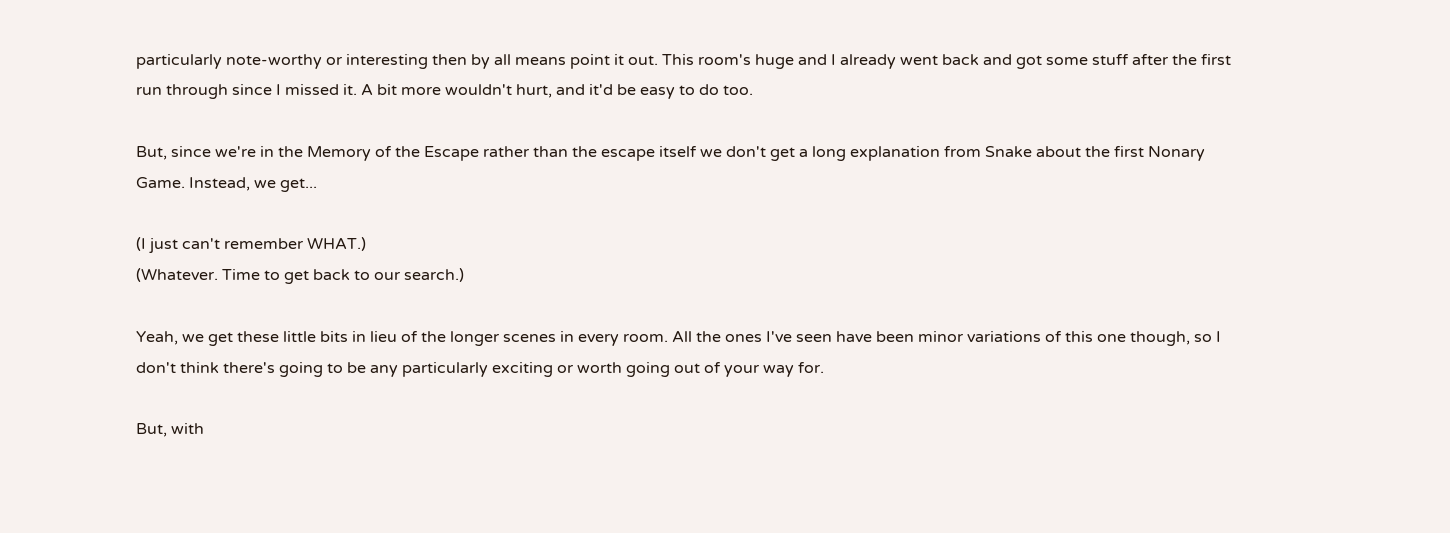particularly note-worthy or interesting then by all means point it out. This room's huge and I already went back and got some stuff after the first run through since I missed it. A bit more wouldn't hurt, and it'd be easy to do too.

But, since we're in the Memory of the Escape rather than the escape itself we don't get a long explanation from Snake about the first Nonary Game. Instead, we get...

(I just can't remember WHAT.)
(Whatever. Time to get back to our search.)

Yeah, we get these little bits in lieu of the longer scenes in every room. All the ones I've seen have been minor variations of this one though, so I don't think there's going to be any particularly exciting or worth going out of your way for.

But, with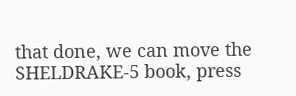that done, we can move the SHELDRAKE-5 book, press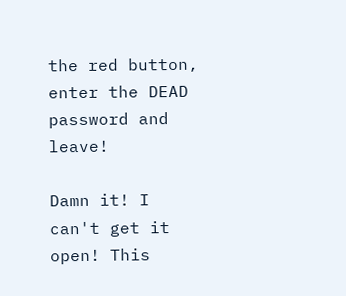the red button, enter the DEAD password and leave!

Damn it! I can't get it open! This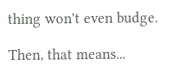thing won't even budge.

Then, that means...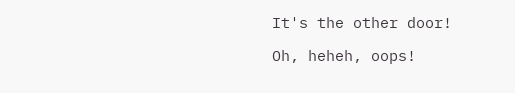It's the other door!

Oh, heheh, oops!